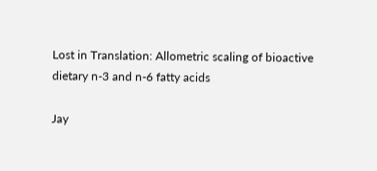Lost in Translation: Allometric scaling of bioactive dietary n-3 and n-6 fatty acids

Jay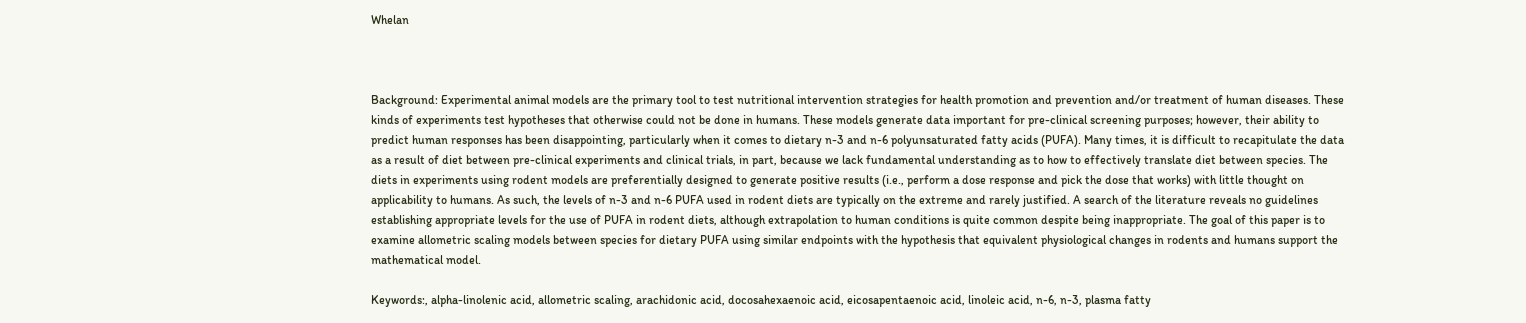Whelan



Background: Experimental animal models are the primary tool to test nutritional intervention strategies for health promotion and prevention and/or treatment of human diseases. These kinds of experiments test hypotheses that otherwise could not be done in humans. These models generate data important for pre-clinical screening purposes; however, their ability to predict human responses has been disappointing, particularly when it comes to dietary n-3 and n-6 polyunsaturated fatty acids (PUFA). Many times, it is difficult to recapitulate the data as a result of diet between pre-clinical experiments and clinical trials, in part, because we lack fundamental understanding as to how to effectively translate diet between species. The diets in experiments using rodent models are preferentially designed to generate positive results (i.e., perform a dose response and pick the dose that works) with little thought on applicability to humans. As such, the levels of n-3 and n-6 PUFA used in rodent diets are typically on the extreme and rarely justified. A search of the literature reveals no guidelines establishing appropriate levels for the use of PUFA in rodent diets, although extrapolation to human conditions is quite common despite being inappropriate. The goal of this paper is to examine allometric scaling models between species for dietary PUFA using similar endpoints with the hypothesis that equivalent physiological changes in rodents and humans support the mathematical model.

Keywords:, alpha-linolenic acid, allometric scaling, arachidonic acid, docosahexaenoic acid, eicosapentaenoic acid, linoleic acid, n-6, n-3, plasma fatty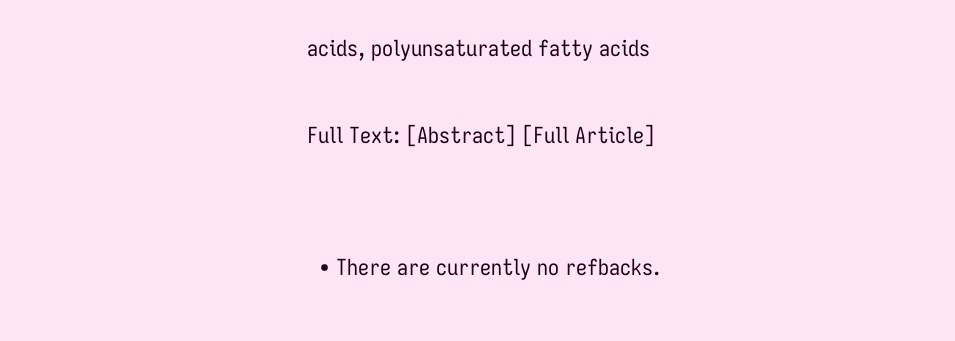acids, polyunsaturated fatty acids

Full Text: [Abstract] [Full Article]


  • There are currently no refbacks.